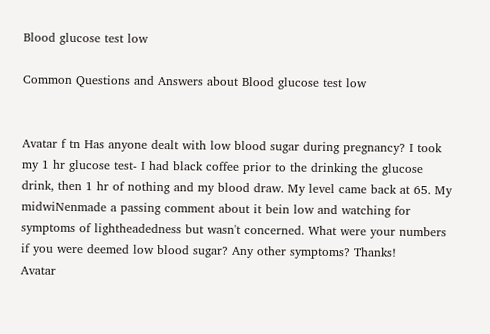Blood glucose test low

Common Questions and Answers about Blood glucose test low


Avatar f tn Has anyone dealt with low blood sugar during pregnancy? I took my 1 hr glucose test- I had black coffee prior to the drinking the glucose drink, then 1 hr of nothing and my blood draw. My level came back at 65. My midwiNenmade a passing comment about it bein low and watching for symptoms of lightheadedness but wasn't concerned. What were your numbers if you were deemed low blood sugar? Any other symptoms? Thanks!
Avatar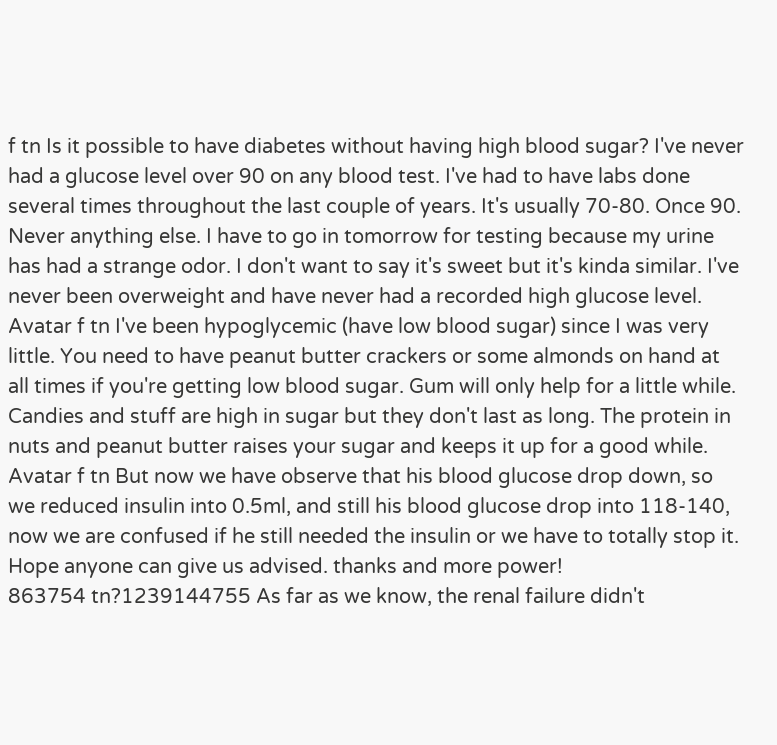f tn Is it possible to have diabetes without having high blood sugar? I've never had a glucose level over 90 on any blood test. I've had to have labs done several times throughout the last couple of years. It's usually 70-80. Once 90. Never anything else. I have to go in tomorrow for testing because my urine has had a strange odor. I don't want to say it's sweet but it's kinda similar. I've never been overweight and have never had a recorded high glucose level.
Avatar f tn I've been hypoglycemic (have low blood sugar) since I was very little. You need to have peanut butter crackers or some almonds on hand at all times if you're getting low blood sugar. Gum will only help for a little while. Candies and stuff are high in sugar but they don't last as long. The protein in nuts and peanut butter raises your sugar and keeps it up for a good while.
Avatar f tn But now we have observe that his blood glucose drop down, so we reduced insulin into 0.5ml, and still his blood glucose drop into 118-140, now we are confused if he still needed the insulin or we have to totally stop it. Hope anyone can give us advised. thanks and more power!
863754 tn?1239144755 As far as we know, the renal failure didn't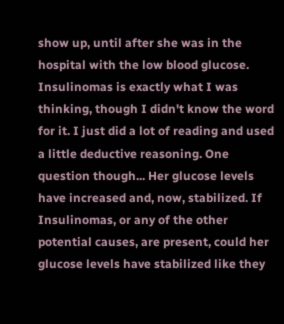show up, until after she was in the hospital with the low blood glucose. Insulinomas is exactly what I was thinking, though I didn't know the word for it. I just did a lot of reading and used a little deductive reasoning. One question though... Her glucose levels have increased and, now, stabilized. If Insulinomas, or any of the other potential causes, are present, could her glucose levels have stabilized like they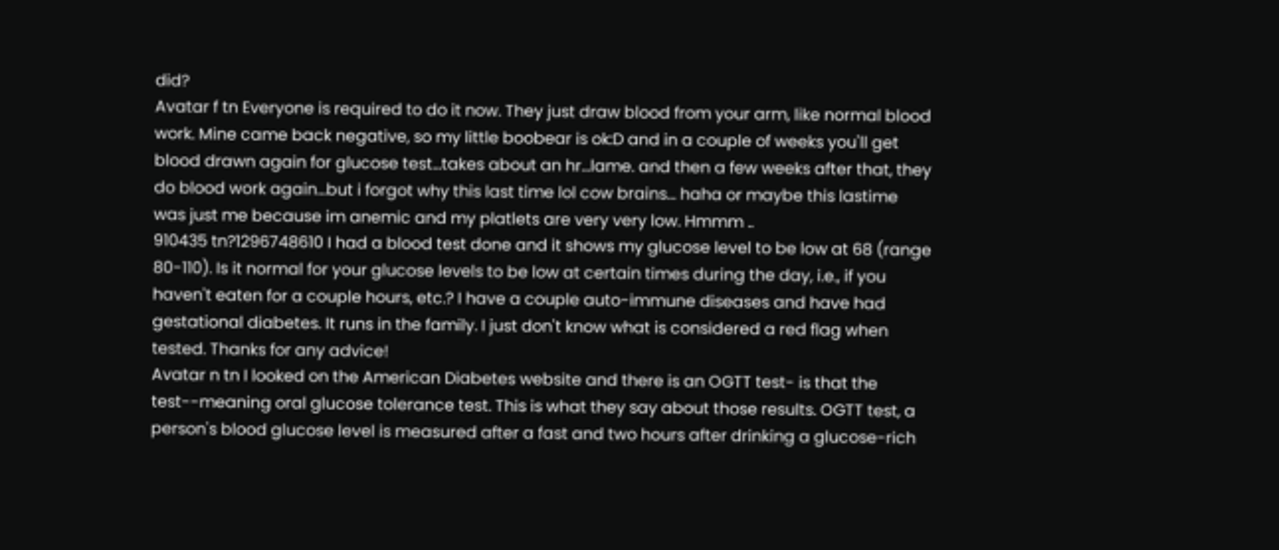did?
Avatar f tn Everyone is required to do it now. They just draw blood from your arm, like normal blood work. Mine came back negative, so my little boobear is ok:D and in a couple of weeks you'll get blood drawn again for glucose test...takes about an hr...lame. and then a few weeks after that, they do blood work again...but i forgot why this last time lol cow brains... haha or maybe this lastime was just me because im anemic and my platlets are very very low. Hmmm ..
910435 tn?1296748610 I had a blood test done and it shows my glucose level to be low at 68 (range 80-110). Is it normal for your glucose levels to be low at certain times during the day, i.e., if you haven't eaten for a couple hours, etc.? I have a couple auto-immune diseases and have had gestational diabetes. It runs in the family. I just don't know what is considered a red flag when tested. Thanks for any advice!
Avatar n tn I looked on the American Diabetes website and there is an OGTT test- is that the test--meaning oral glucose tolerance test. This is what they say about those results. OGTT test, a person's blood glucose level is measured after a fast and two hours after drinking a glucose-rich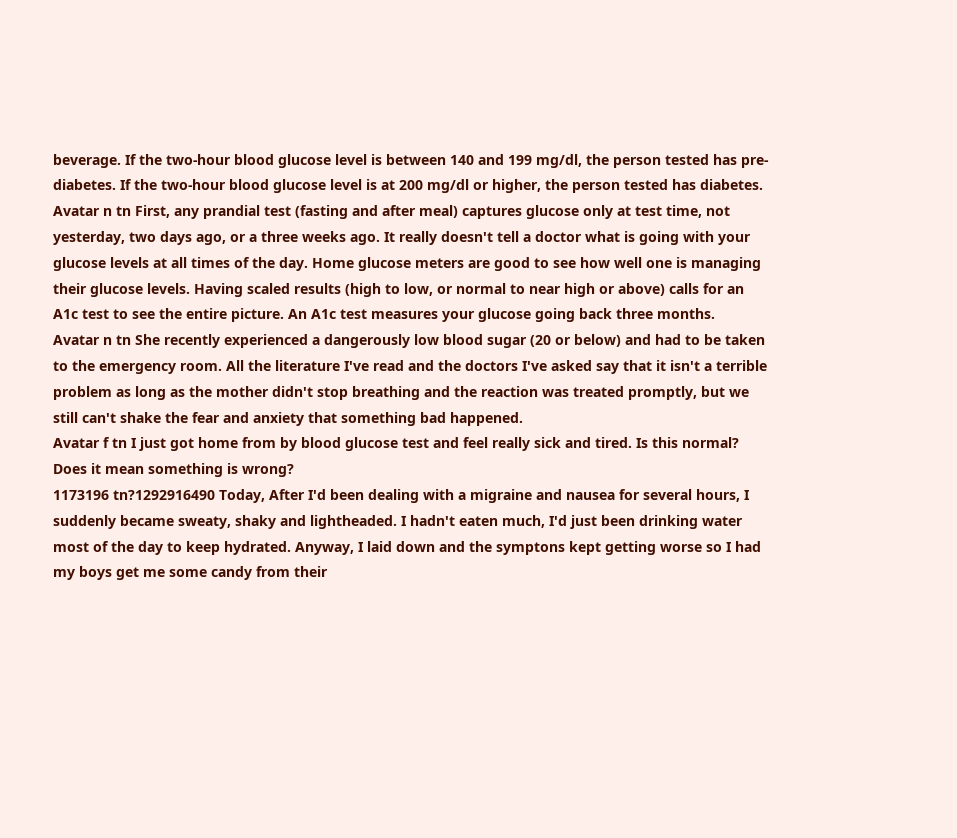beverage. If the two-hour blood glucose level is between 140 and 199 mg/dl, the person tested has pre-diabetes. If the two-hour blood glucose level is at 200 mg/dl or higher, the person tested has diabetes.
Avatar n tn First, any prandial test (fasting and after meal) captures glucose only at test time, not yesterday, two days ago, or a three weeks ago. It really doesn't tell a doctor what is going with your glucose levels at all times of the day. Home glucose meters are good to see how well one is managing their glucose levels. Having scaled results (high to low, or normal to near high or above) calls for an A1c test to see the entire picture. An A1c test measures your glucose going back three months.
Avatar n tn She recently experienced a dangerously low blood sugar (20 or below) and had to be taken to the emergency room. All the literature I've read and the doctors I've asked say that it isn't a terrible problem as long as the mother didn't stop breathing and the reaction was treated promptly, but we still can't shake the fear and anxiety that something bad happened.
Avatar f tn I just got home from by blood glucose test and feel really sick and tired. Is this normal? Does it mean something is wrong?
1173196 tn?1292916490 Today, After I'd been dealing with a migraine and nausea for several hours, I suddenly became sweaty, shaky and lightheaded. I hadn't eaten much, I'd just been drinking water most of the day to keep hydrated. Anyway, I laid down and the symptons kept getting worse so I had my boys get me some candy from their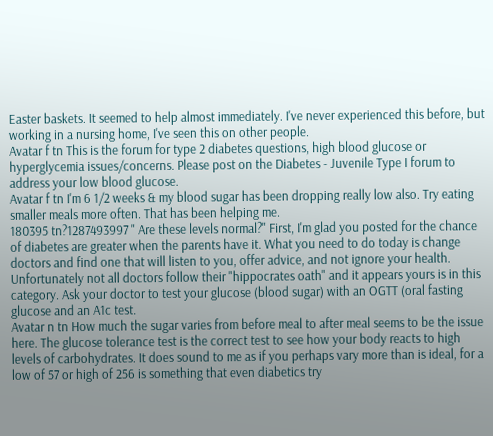Easter baskets. It seemed to help almost immediately. I've never experienced this before, but working in a nursing home, I've seen this on other people.
Avatar f tn This is the forum for type 2 diabetes questions, high blood glucose or hyperglycemia issues/concerns. Please post on the Diabetes - Juvenile Type I forum to address your low blood glucose.
Avatar f tn I'm 6 1/2 weeks & my blood sugar has been dropping really low also. Try eating smaller meals more often. That has been helping me.
180395 tn?1287493997 " Are these levels normal?" First, I'm glad you posted for the chance of diabetes are greater when the parents have it. What you need to do today is change doctors and find one that will listen to you, offer advice, and not ignore your health. Unfortunately not all doctors follow their "hippocrates oath" and it appears yours is in this category. Ask your doctor to test your glucose (blood sugar) with an OGTT (oral fasting glucose and an A1c test.
Avatar n tn How much the sugar varies from before meal to after meal seems to be the issue here. The glucose tolerance test is the correct test to see how your body reacts to high levels of carbohydrates. It does sound to me as if you perhaps vary more than is ideal, for a low of 57 or high of 256 is something that even diabetics try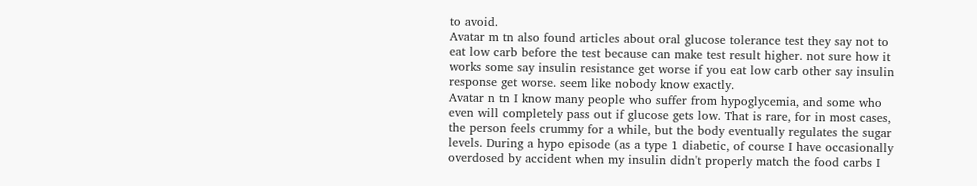to avoid.
Avatar m tn also found articles about oral glucose tolerance test they say not to eat low carb before the test because can make test result higher. not sure how it works some say insulin resistance get worse if you eat low carb other say insulin response get worse. seem like nobody know exactly.
Avatar n tn I know many people who suffer from hypoglycemia, and some who even will completely pass out if glucose gets low. That is rare, for in most cases, the person feels crummy for a while, but the body eventually regulates the sugar levels. During a hypo episode (as a type 1 diabetic, of course I have occasionally overdosed by accident when my insulin didn't properly match the food carbs I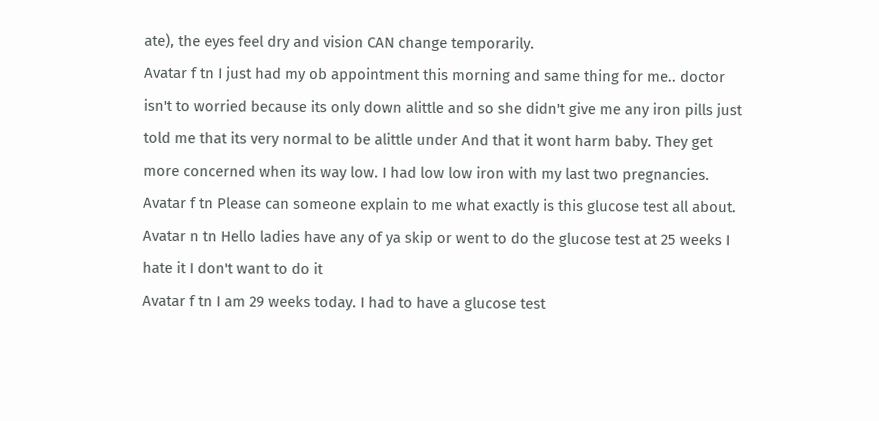ate), the eyes feel dry and vision CAN change temporarily.
Avatar f tn I just had my ob appointment this morning and same thing for me.. doctor isn't to worried because its only down alittle and so she didn't give me any iron pills just told me that its very normal to be alittle under And that it wont harm baby. They get more concerned when its way low. I had low low iron with my last two pregnancies.
Avatar f tn Please can someone explain to me what exactly is this glucose test all about.
Avatar n tn Hello ladies have any of ya skip or went to do the glucose test at 25 weeks I hate it I don't want to do it
Avatar f tn I am 29 weeks today. I had to have a glucose test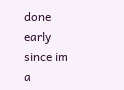done early since im a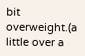bit overweight.(a little over a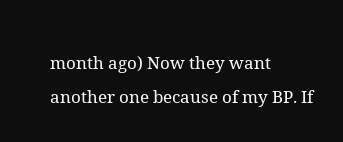month ago) Now they want another one because of my BP. If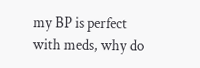my BP is perfect with meds, why do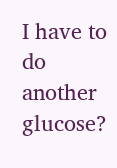I have to do another glucose?